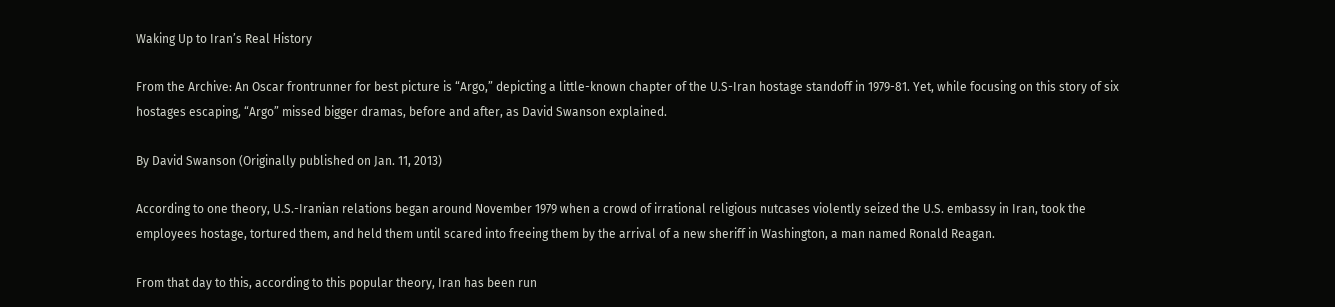Waking Up to Iran’s Real History

From the Archive: An Oscar frontrunner for best picture is “Argo,” depicting a little-known chapter of the U.S-Iran hostage standoff in 1979-81. Yet, while focusing on this story of six hostages escaping, “Argo” missed bigger dramas, before and after, as David Swanson explained.

By David Swanson (Originally published on Jan. 11, 2013)

According to one theory, U.S.-Iranian relations began around November 1979 when a crowd of irrational religious nutcases violently seized the U.S. embassy in Iran, took the employees hostage, tortured them, and held them until scared into freeing them by the arrival of a new sheriff in Washington, a man named Ronald Reagan.

From that day to this, according to this popular theory, Iran has been run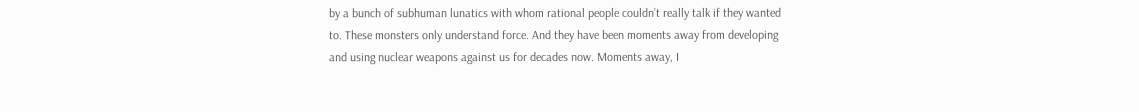by a bunch of subhuman lunatics with whom rational people couldn’t really talk if they wanted to. These monsters only understand force. And they have been moments away from developing and using nuclear weapons against us for decades now. Moments away, I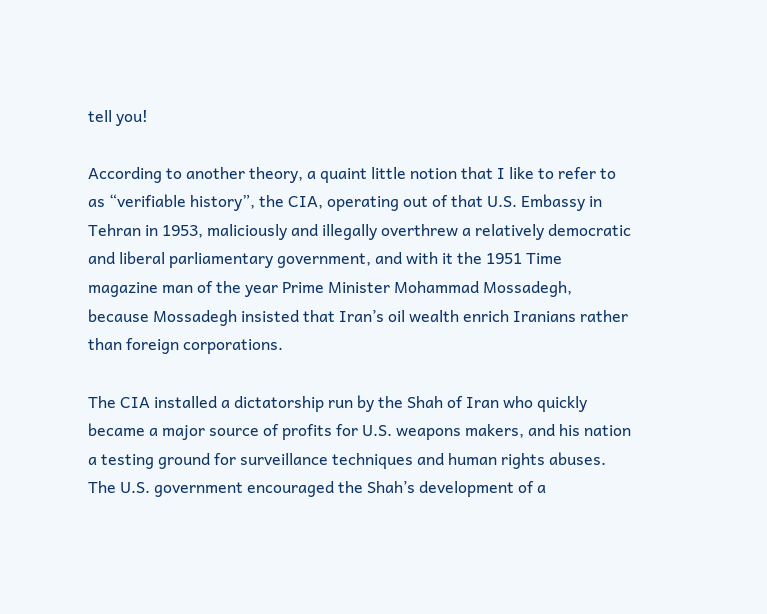tell you!

According to another theory, a quaint little notion that I like to refer to as “verifiable history”, the CIA, operating out of that U.S. Embassy in Tehran in 1953, maliciously and illegally overthrew a relatively democratic and liberal parliamentary government, and with it the 1951 Time magazine man of the year Prime Minister Mohammad Mossadegh, because Mossadegh insisted that Iran’s oil wealth enrich Iranians rather than foreign corporations.

The CIA installed a dictatorship run by the Shah of Iran who quickly became a major source of profits for U.S. weapons makers, and his nation a testing ground for surveillance techniques and human rights abuses. The U.S. government encouraged the Shah’s development of a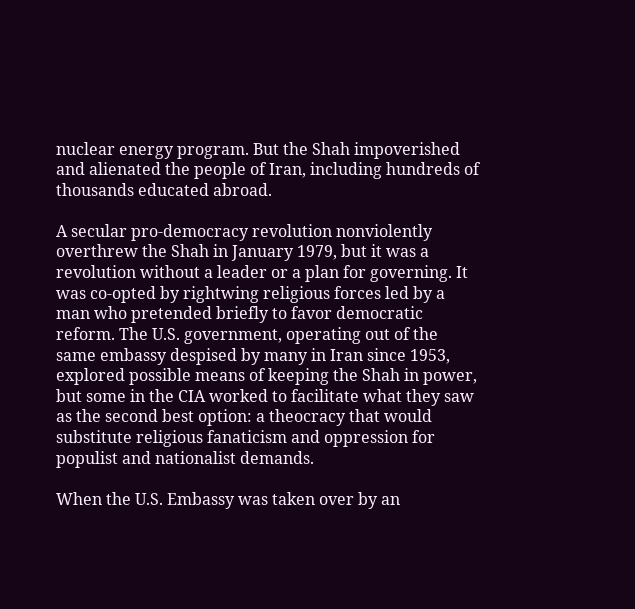nuclear energy program. But the Shah impoverished and alienated the people of Iran, including hundreds of thousands educated abroad.

A secular pro-democracy revolution nonviolently overthrew the Shah in January 1979, but it was a revolution without a leader or a plan for governing. It was co-opted by rightwing religious forces led by a man who pretended briefly to favor democratic reform. The U.S. government, operating out of the same embassy despised by many in Iran since 1953, explored possible means of keeping the Shah in power, but some in the CIA worked to facilitate what they saw as the second best option: a theocracy that would substitute religious fanaticism and oppression for populist and nationalist demands.

When the U.S. Embassy was taken over by an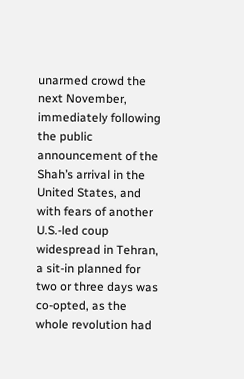unarmed crowd the next November, immediately following the public announcement of the Shah’s arrival in the United States, and with fears of another U.S.-led coup widespread in Tehran, a sit-in planned for two or three days was co-opted, as the whole revolution had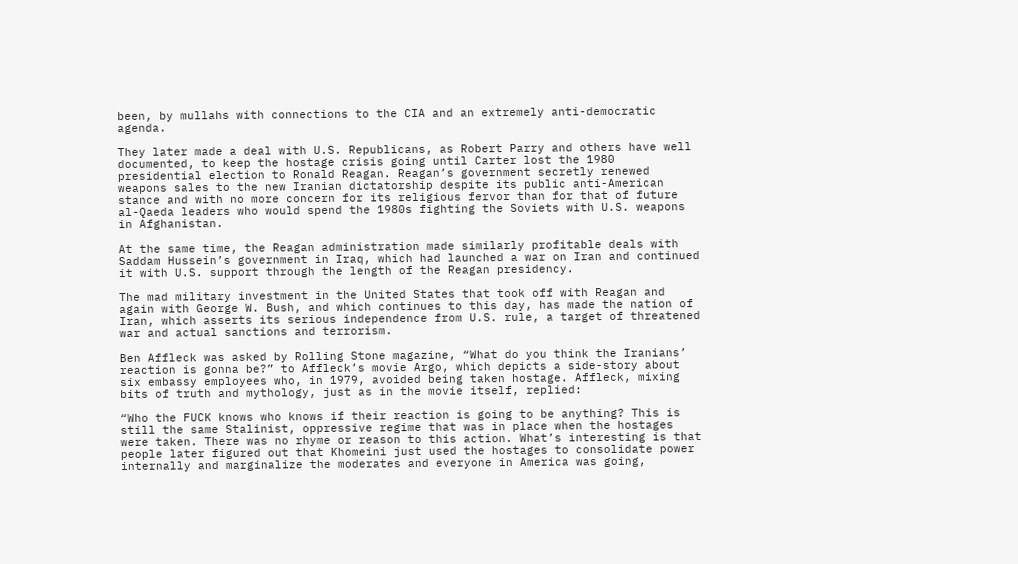been, by mullahs with connections to the CIA and an extremely anti-democratic agenda.

They later made a deal with U.S. Republicans, as Robert Parry and others have well documented, to keep the hostage crisis going until Carter lost the 1980 presidential election to Ronald Reagan. Reagan’s government secretly renewed weapons sales to the new Iranian dictatorship despite its public anti-American stance and with no more concern for its religious fervor than for that of future al-Qaeda leaders who would spend the 1980s fighting the Soviets with U.S. weapons in Afghanistan.

At the same time, the Reagan administration made similarly profitable deals with Saddam Hussein’s government in Iraq, which had launched a war on Iran and continued it with U.S. support through the length of the Reagan presidency.

The mad military investment in the United States that took off with Reagan and again with George W. Bush, and which continues to this day, has made the nation of Iran, which asserts its serious independence from U.S. rule, a target of threatened war and actual sanctions and terrorism.

Ben Affleck was asked by Rolling Stone magazine, “What do you think the Iranians’ reaction is gonna be?” to Affleck’s movie Argo, which depicts a side-story about six embassy employees who, in 1979, avoided being taken hostage. Affleck, mixing bits of truth and mythology, just as in the movie itself, replied:

“Who the FUCK knows who knows if their reaction is going to be anything? This is still the same Stalinist, oppressive regime that was in place when the hostages were taken. There was no rhyme or reason to this action. What’s interesting is that people later figured out that Khomeini just used the hostages to consolidate power internally and marginalize the moderates and everyone in America was going,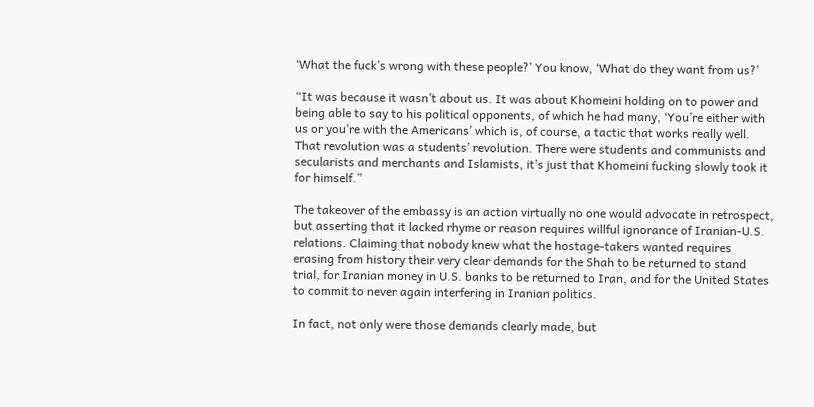‘What the fuck’s wrong with these people?’ You know, ‘What do they want from us?’

“It was because it wasn’t about us. It was about Khomeini holding on to power and being able to say to his political opponents, of which he had many, ‘You’re either with us or you’re with the Americans’ which is, of course, a tactic that works really well. That revolution was a students’ revolution. There were students and communists and secularists and merchants and Islamists, it’s just that Khomeini fucking slowly took it for himself.”

The takeover of the embassy is an action virtually no one would advocate in retrospect, but asserting that it lacked rhyme or reason requires willful ignorance of Iranian-U.S. relations. Claiming that nobody knew what the hostage-takers wanted requires erasing from history their very clear demands for the Shah to be returned to stand trial, for Iranian money in U.S. banks to be returned to Iran, and for the United States to commit to never again interfering in Iranian politics.

In fact, not only were those demands clearly made, but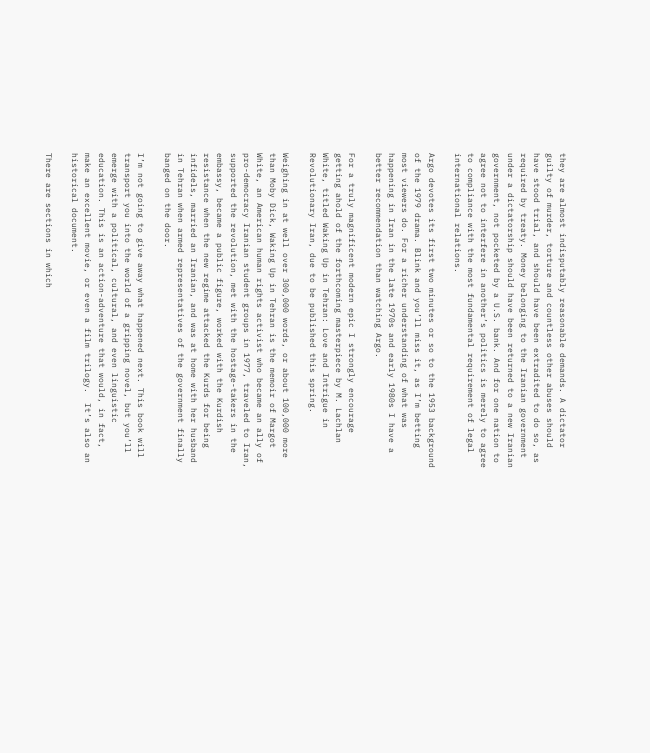they are almost indisputably reasonable demands. A dictator guilty of murder, torture and countless other abuses should have stood trial, and should have been extradited to do so, as required by treaty. Money belonging to the Iranian government under a dictatorship should have been returned to a new Iranian government, not pocketed by a U.S. bank. And for one nation to agree not to interfere in another’s politics is merely to agree to compliance with the most fundamental requirement of legal international relations.

Argo devotes its first two minutes or so to the 1953 background of the 1979 drama. Blink and you’ll miss it, as I’m betting most viewers do. For a richer understanding of what was happening in Iran in the late 1970s and early 1980s I have a better recommendation than watching Argo.

For a truly magnificent modern epic I strongly encourage getting ahold of the forthcoming masterpiece by M. Lachlan White, titled Waking Up in Tehran: Love and Intrigue in Revolutionary Iran, due to be published this spring.

Weighing in at well over 300,000 words, or about 100,000 more than Moby Dick, Waking Up in Tehran is the memoir of Margot White, an American human rights activist who became an ally of pro-democracy Iranian student groups in 1977, traveled to Iran, supported the revolution, met with the hostage-takers in the embassy, became a public figure, worked with the Kurdish resistance when the new regime attacked the Kurds for being infidels, married an Iranian, and was at home with her husband in Tehran when armed representatives of the government finally banged on the door.

I’m not going to give away what happened next. This book will transport you into the world of a gripping novel, but you’ll emerge with a political, cultural, and even linguistic education. This is an action-adventure that would, in fact, make an excellent movie, or even a film trilogy.  It’s also an historical document.

There are sections in which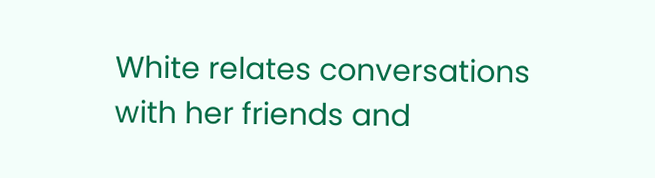White relates conversations with her friends and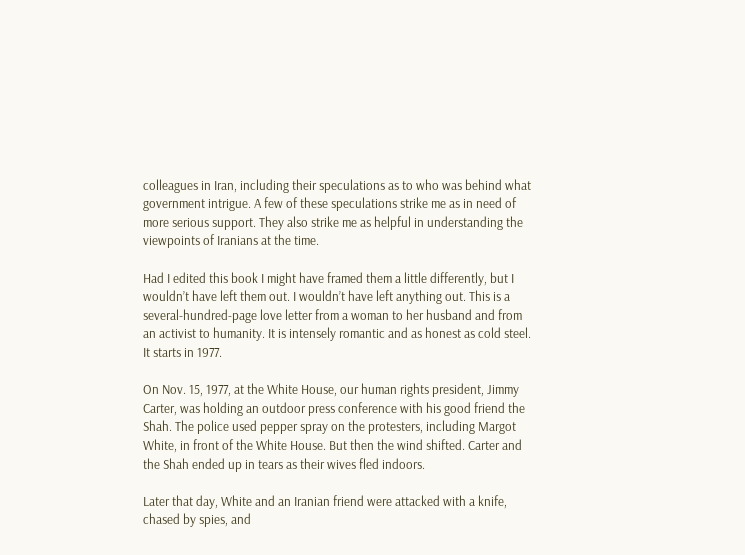colleagues in Iran, including their speculations as to who was behind what government intrigue. A few of these speculations strike me as in need of more serious support. They also strike me as helpful in understanding the viewpoints of Iranians at the time.

Had I edited this book I might have framed them a little differently, but I wouldn’t have left them out. I wouldn’t have left anything out. This is a several-hundred-page love letter from a woman to her husband and from an activist to humanity. It is intensely romantic and as honest as cold steel. It starts in 1977.

On Nov. 15, 1977, at the White House, our human rights president, Jimmy Carter, was holding an outdoor press conference with his good friend the Shah. The police used pepper spray on the protesters, including Margot White, in front of the White House. But then the wind shifted. Carter and the Shah ended up in tears as their wives fled indoors.

Later that day, White and an Iranian friend were attacked with a knife, chased by spies, and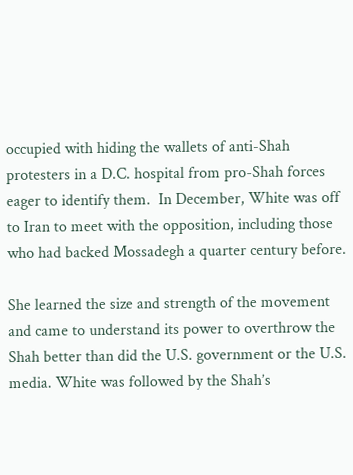occupied with hiding the wallets of anti-Shah protesters in a D.C. hospital from pro-Shah forces eager to identify them.  In December, White was off to Iran to meet with the opposition, including those who had backed Mossadegh a quarter century before.

She learned the size and strength of the movement and came to understand its power to overthrow the Shah better than did the U.S. government or the U.S. media. White was followed by the Shah’s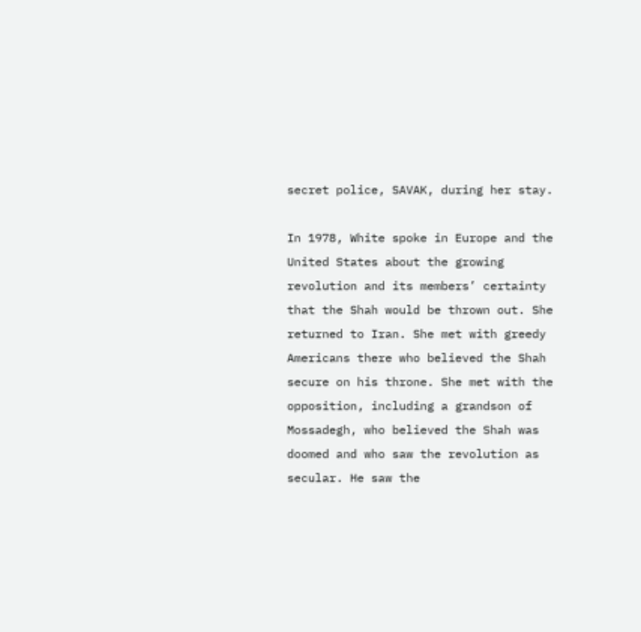secret police, SAVAK, during her stay.

In 1978, White spoke in Europe and the United States about the growing revolution and its members’ certainty that the Shah would be thrown out. She returned to Iran. She met with greedy Americans there who believed the Shah secure on his throne. She met with the opposition, including a grandson of Mossadegh, who believed the Shah was doomed and who saw the revolution as secular. He saw the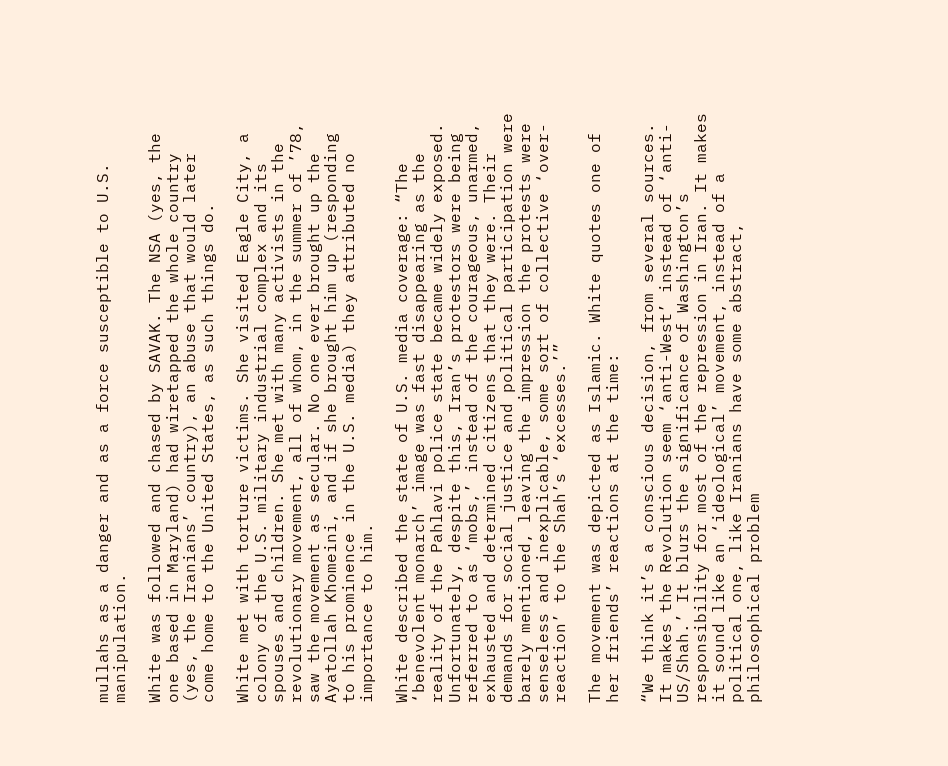mullahs as a danger and as a force susceptible to U.S. manipulation.

White was followed and chased by SAVAK. The NSA (yes, the one based in Maryland) had wiretapped the whole country (yes, the Iranians’ country), an abuse that would later come home to the United States, as such things do.

White met with torture victims. She visited Eagle City, a colony of the U.S. military industrial complex and its spouses and children. She met with many activists in the revolutionary movement, all of whom, in the summer of ’78, saw the movement as secular. No one ever brought up the Ayatollah Khomeini, and if she brought him up (responding to his prominence in the U.S. media) they attributed no importance to him.

White described the state of U.S. media coverage: “The ‘benevolent monarch’ image was fast disappearing as the reality of the Pahlavi police state became widely exposed. Unfortunately, despite this, Iran’s protestors were being referred to as ‘mobs,’ instead of the courageous, unarmed, exhausted and determined citizens that they were. Their demands for social justice and political participation were barely mentioned, leaving the impression the protests were senseless and inexplicable, some sort of collective ‘over-reaction’ to the Shah’s ‘excesses.’”

The movement was depicted as Islamic. White quotes one of her friends’ reactions at the time:

“We think it’s a conscious decision, from several sources. It makes the Revolution seem ‘anti-West’ instead of ‘anti-US/Shah.’ It blurs the significance of Washington’s responsibility for most of the repression in Iran. It makes it sound like an ‘ideological’ movement, instead of a political one, like Iranians have some abstract, philosophical problem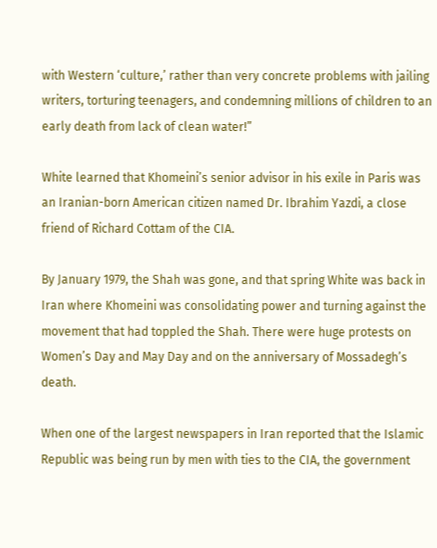with Western ‘culture,’ rather than very concrete problems with jailing writers, torturing teenagers, and condemning millions of children to an early death from lack of clean water!”

White learned that Khomeini’s senior advisor in his exile in Paris was an Iranian-born American citizen named Dr. Ibrahim Yazdi, a close friend of Richard Cottam of the CIA.

By January 1979, the Shah was gone, and that spring White was back in Iran where Khomeini was consolidating power and turning against the movement that had toppled the Shah. There were huge protests on Women’s Day and May Day and on the anniversary of Mossadegh’s death.

When one of the largest newspapers in Iran reported that the Islamic Republic was being run by men with ties to the CIA, the government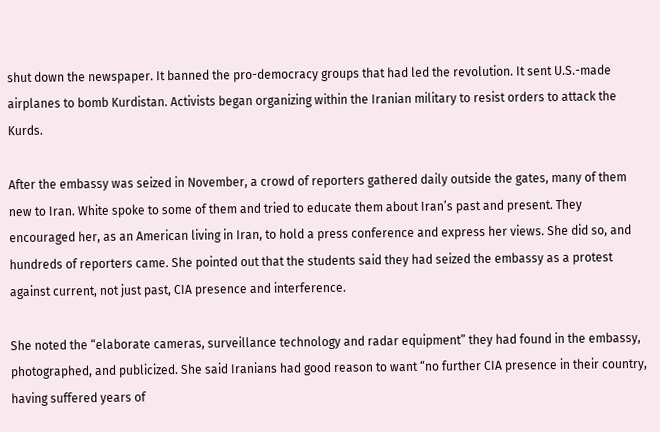shut down the newspaper. It banned the pro-democracy groups that had led the revolution. It sent U.S.-made airplanes to bomb Kurdistan. Activists began organizing within the Iranian military to resist orders to attack the Kurds.

After the embassy was seized in November, a crowd of reporters gathered daily outside the gates, many of them new to Iran. White spoke to some of them and tried to educate them about Iran’s past and present. They encouraged her, as an American living in Iran, to hold a press conference and express her views. She did so, and hundreds of reporters came. She pointed out that the students said they had seized the embassy as a protest against current, not just past, CIA presence and interference.

She noted the “elaborate cameras, surveillance technology and radar equipment” they had found in the embassy, photographed, and publicized. She said Iranians had good reason to want “no further CIA presence in their country, having suffered years of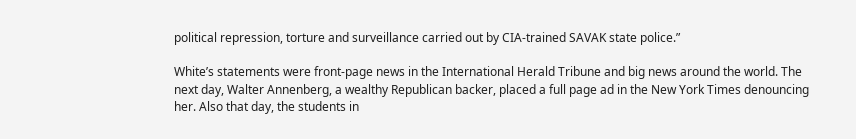political repression, torture and surveillance carried out by CIA-trained SAVAK state police.”

White’s statements were front-page news in the International Herald Tribune and big news around the world. The next day, Walter Annenberg, a wealthy Republican backer, placed a full page ad in the New York Times denouncing her. Also that day, the students in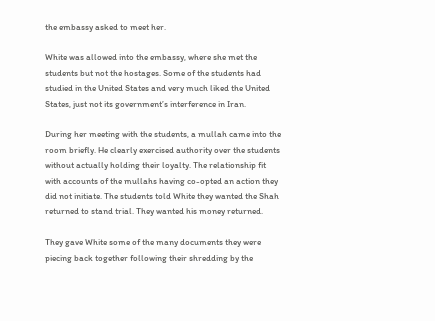the embassy asked to meet her.

White was allowed into the embassy, where she met the students but not the hostages. Some of the students had studied in the United States and very much liked the United States, just not its government’s interference in Iran.

During her meeting with the students, a mullah came into the room briefly. He clearly exercised authority over the students without actually holding their loyalty. The relationship fit with accounts of the mullahs having co-opted an action they did not initiate. The students told White they wanted the Shah returned to stand trial. They wanted his money returned.

They gave White some of the many documents they were piecing back together following their shredding by the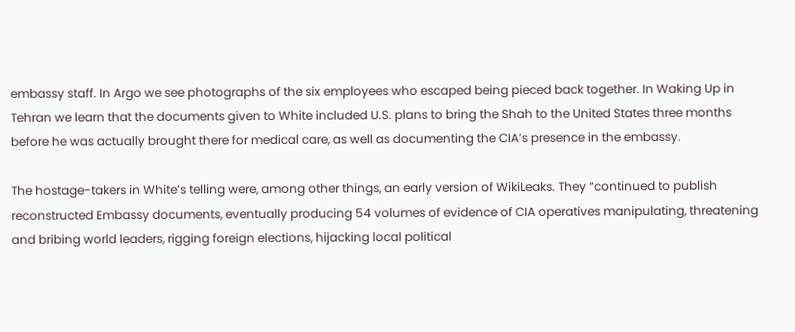embassy staff. In Argo we see photographs of the six employees who escaped being pieced back together. In Waking Up in Tehran we learn that the documents given to White included U.S. plans to bring the Shah to the United States three months before he was actually brought there for medical care, as well as documenting the CIA’s presence in the embassy.

The hostage-takers in White’s telling were, among other things, an early version of WikiLeaks. They “continued to publish reconstructed Embassy documents, eventually producing 54 volumes of evidence of CIA operatives manipulating, threatening and bribing world leaders, rigging foreign elections, hijacking local political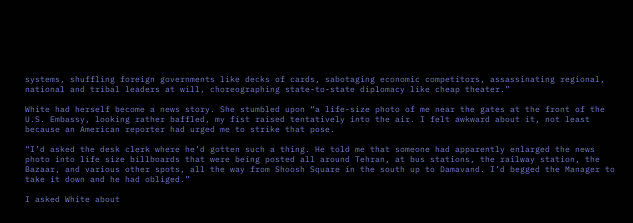systems, shuffling foreign governments like decks of cards, sabotaging economic competitors, assassinating regional, national and tribal leaders at will, choreographing state-to-state diplomacy like cheap theater.”

White had herself become a news story. She stumbled upon “a life-size photo of me near the gates at the front of the U.S. Embassy, looking rather baffled, my fist raised tentatively into the air. I felt awkward about it, not least because an American reporter had urged me to strike that pose.

“I’d asked the desk clerk where he’d gotten such a thing. He told me that someone had apparently enlarged the news photo into life size billboards that were being posted all around Tehran, at bus stations, the railway station, the Bazaar, and various other spots, all the way from Shoosh Square in the south up to Damavand. I’d begged the Manager to take it down and he had obliged.”

I asked White about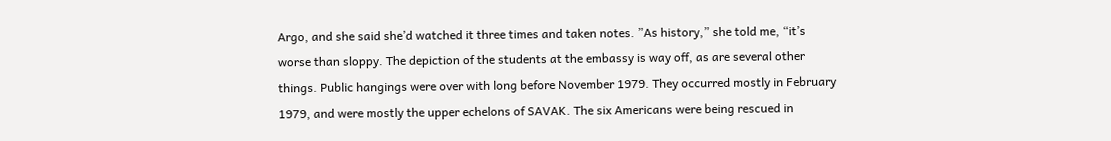Argo, and she said she’d watched it three times and taken notes. ”As history,” she told me, “it’s worse than sloppy. The depiction of the students at the embassy is way off, as are several other things. Public hangings were over with long before November 1979. They occurred mostly in February 1979, and were mostly the upper echelons of SAVAK. The six Americans were being rescued in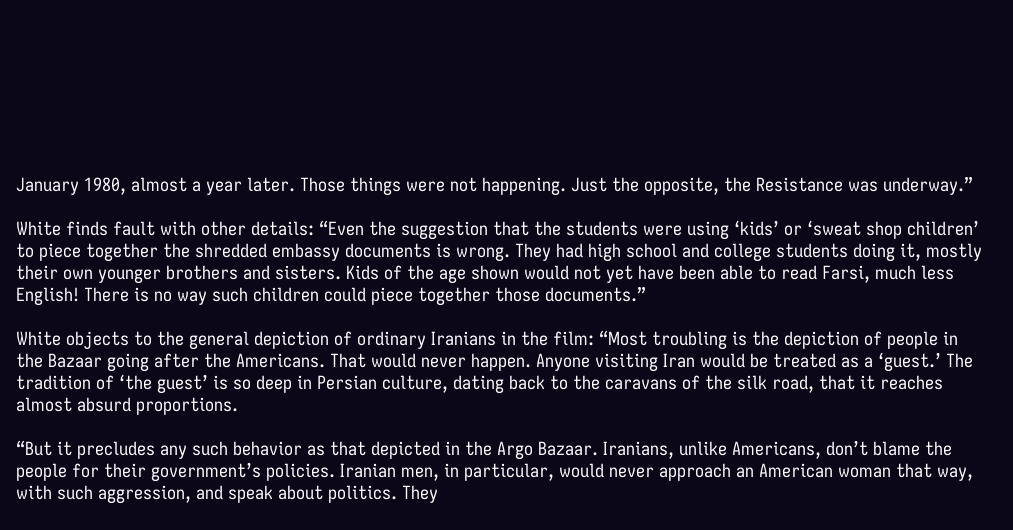January 1980, almost a year later. Those things were not happening. Just the opposite, the Resistance was underway.”

White finds fault with other details: “Even the suggestion that the students were using ‘kids’ or ‘sweat shop children’ to piece together the shredded embassy documents is wrong. They had high school and college students doing it, mostly their own younger brothers and sisters. Kids of the age shown would not yet have been able to read Farsi, much less English! There is no way such children could piece together those documents.”

White objects to the general depiction of ordinary Iranians in the film: “Most troubling is the depiction of people in the Bazaar going after the Americans. That would never happen. Anyone visiting Iran would be treated as a ‘guest.’ The tradition of ‘the guest’ is so deep in Persian culture, dating back to the caravans of the silk road, that it reaches almost absurd proportions.

“But it precludes any such behavior as that depicted in the Argo Bazaar. Iranians, unlike Americans, don’t blame the people for their government’s policies. Iranian men, in particular, would never approach an American woman that way, with such aggression, and speak about politics. They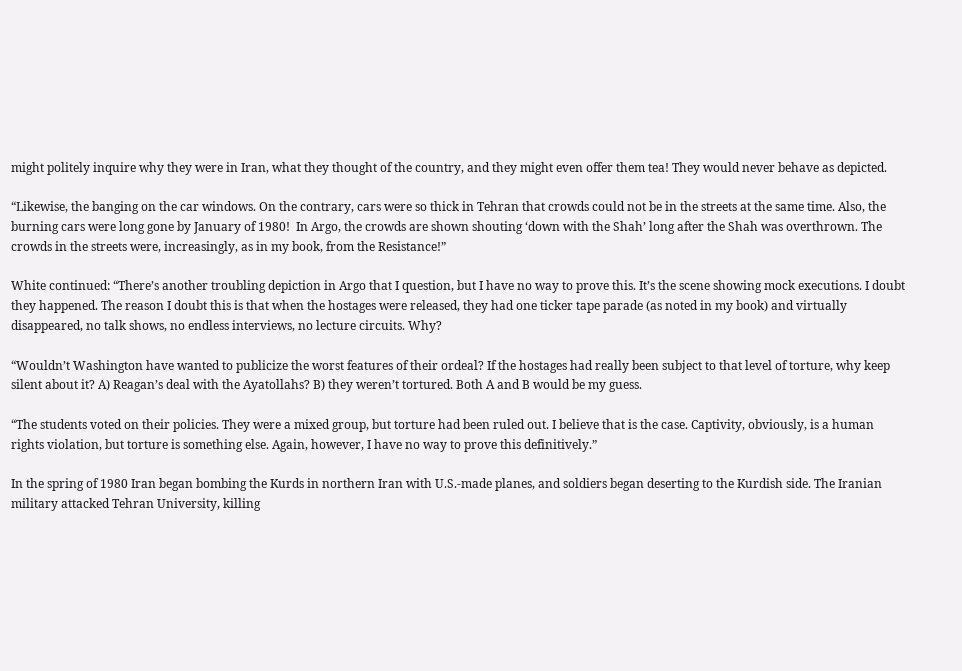might politely inquire why they were in Iran, what they thought of the country, and they might even offer them tea! They would never behave as depicted.

“Likewise, the banging on the car windows. On the contrary, cars were so thick in Tehran that crowds could not be in the streets at the same time. Also, the burning cars were long gone by January of 1980!  In Argo, the crowds are shown shouting ‘down with the Shah’ long after the Shah was overthrown. The crowds in the streets were, increasingly, as in my book, from the Resistance!”

White continued: “There’s another troubling depiction in Argo that I question, but I have no way to prove this. It’s the scene showing mock executions. I doubt they happened. The reason I doubt this is that when the hostages were released, they had one ticker tape parade (as noted in my book) and virtually disappeared, no talk shows, no endless interviews, no lecture circuits. Why?

“Wouldn’t Washington have wanted to publicize the worst features of their ordeal? If the hostages had really been subject to that level of torture, why keep silent about it? A) Reagan’s deal with the Ayatollahs? B) they weren’t tortured. Both A and B would be my guess.

“The students voted on their policies. They were a mixed group, but torture had been ruled out. I believe that is the case. Captivity, obviously, is a human rights violation, but torture is something else. Again, however, I have no way to prove this definitively.”

In the spring of 1980 Iran began bombing the Kurds in northern Iran with U.S.-made planes, and soldiers began deserting to the Kurdish side. The Iranian military attacked Tehran University, killing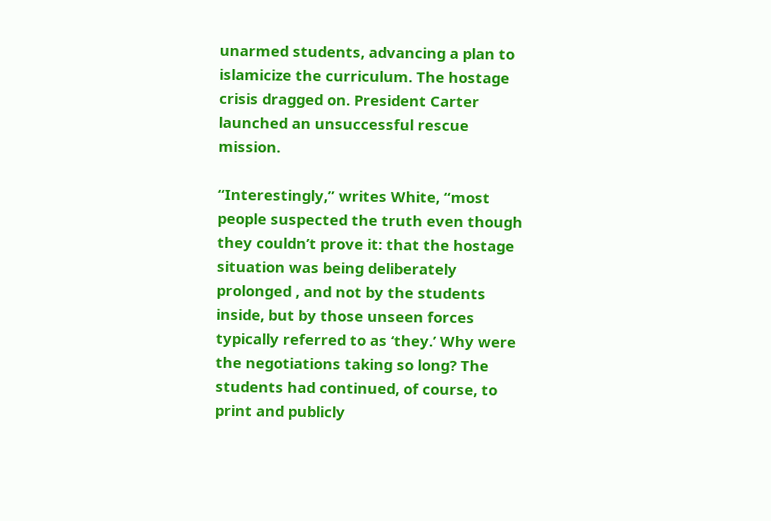unarmed students, advancing a plan to islamicize the curriculum. The hostage crisis dragged on. President Carter launched an unsuccessful rescue mission.

“Interestingly,” writes White, “most people suspected the truth even though they couldn’t prove it: that the hostage situation was being deliberately prolonged , and not by the students inside, but by those unseen forces typically referred to as ‘they.’ Why were the negotiations taking so long? The students had continued, of course, to print and publicly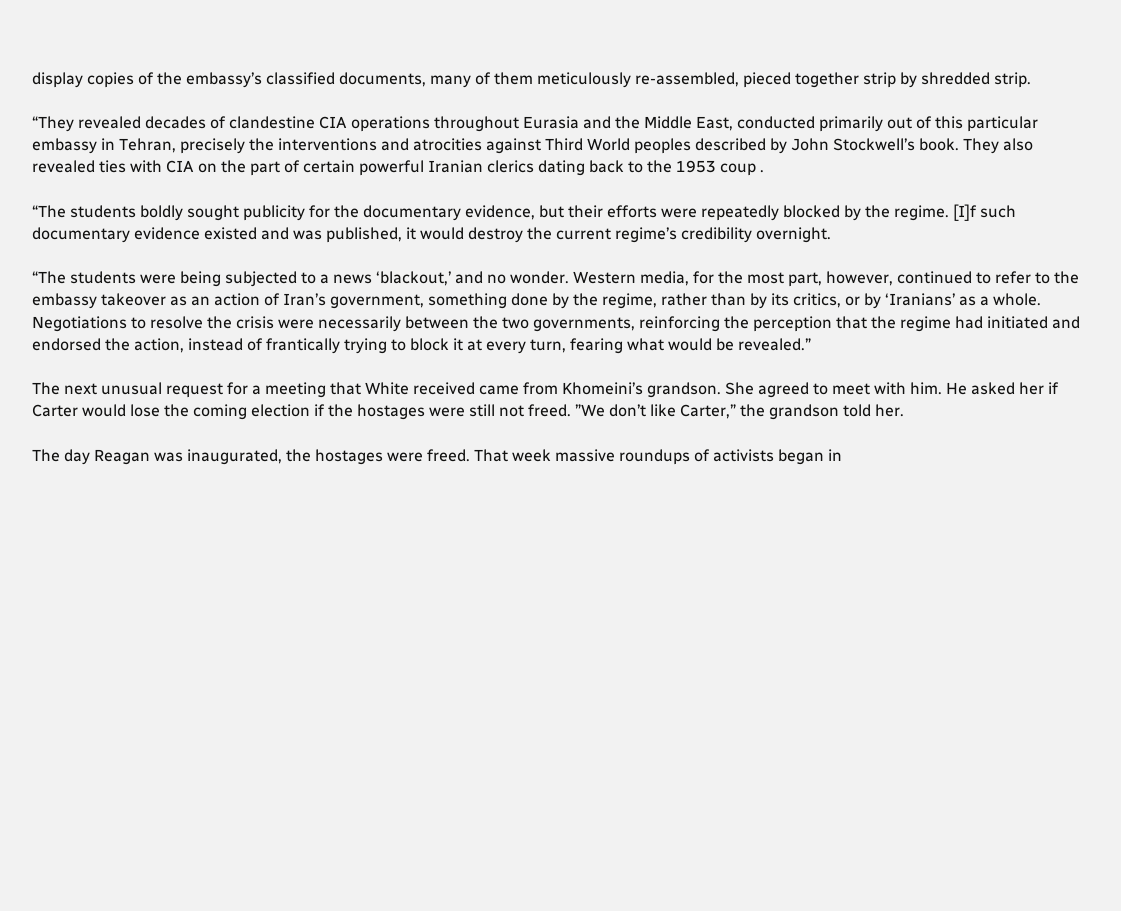display copies of the embassy’s classified documents, many of them meticulously re-assembled, pieced together strip by shredded strip.

“They revealed decades of clandestine CIA operations throughout Eurasia and the Middle East, conducted primarily out of this particular embassy in Tehran, precisely the interventions and atrocities against Third World peoples described by John Stockwell’s book. They also revealed ties with CIA on the part of certain powerful Iranian clerics dating back to the 1953 coup .

“The students boldly sought publicity for the documentary evidence, but their efforts were repeatedly blocked by the regime. [I]f such documentary evidence existed and was published, it would destroy the current regime’s credibility overnight.

“The students were being subjected to a news ‘blackout,’ and no wonder. Western media, for the most part, however, continued to refer to the embassy takeover as an action of Iran’s government, something done by the regime, rather than by its critics, or by ‘Iranians’ as a whole. Negotiations to resolve the crisis were necessarily between the two governments, reinforcing the perception that the regime had initiated and endorsed the action, instead of frantically trying to block it at every turn, fearing what would be revealed.”

The next unusual request for a meeting that White received came from Khomeini’s grandson. She agreed to meet with him. He asked her if Carter would lose the coming election if the hostages were still not freed. ”We don’t like Carter,” the grandson told her.

The day Reagan was inaugurated, the hostages were freed. That week massive roundups of activists began in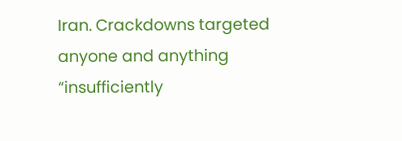Iran. Crackdowns targeted anyone and anything “insufficiently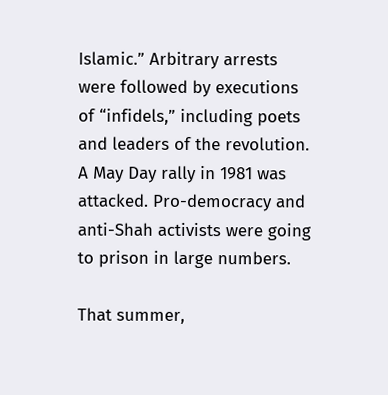Islamic.” Arbitrary arrests were followed by executions of “infidels,” including poets and leaders of the revolution. A May Day rally in 1981 was attacked. Pro-democracy and anti-Shah activists were going to prison in large numbers.

That summer,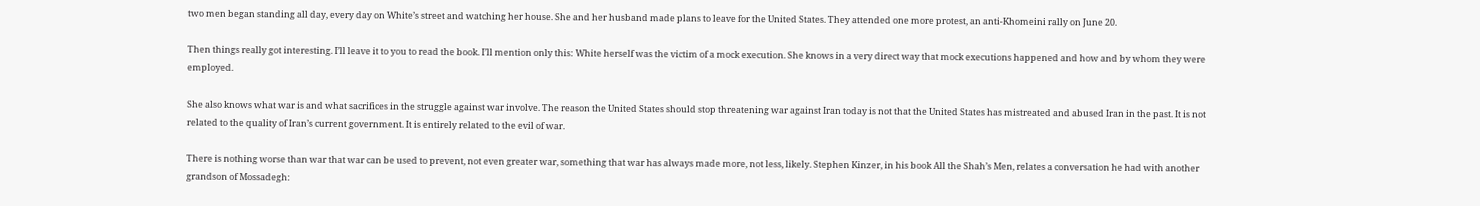two men began standing all day, every day on White’s street and watching her house. She and her husband made plans to leave for the United States. They attended one more protest, an anti-Khomeini rally on June 20.

Then things really got interesting. I’ll leave it to you to read the book. I’ll mention only this: White herself was the victim of a mock execution. She knows in a very direct way that mock executions happened and how and by whom they were employed.

She also knows what war is and what sacrifices in the struggle against war involve. The reason the United States should stop threatening war against Iran today is not that the United States has mistreated and abused Iran in the past. It is not related to the quality of Iran’s current government. It is entirely related to the evil of war.

There is nothing worse than war that war can be used to prevent, not even greater war, something that war has always made more, not less, likely. Stephen Kinzer, in his book All the Shah’s Men, relates a conversation he had with another grandson of Mossadegh: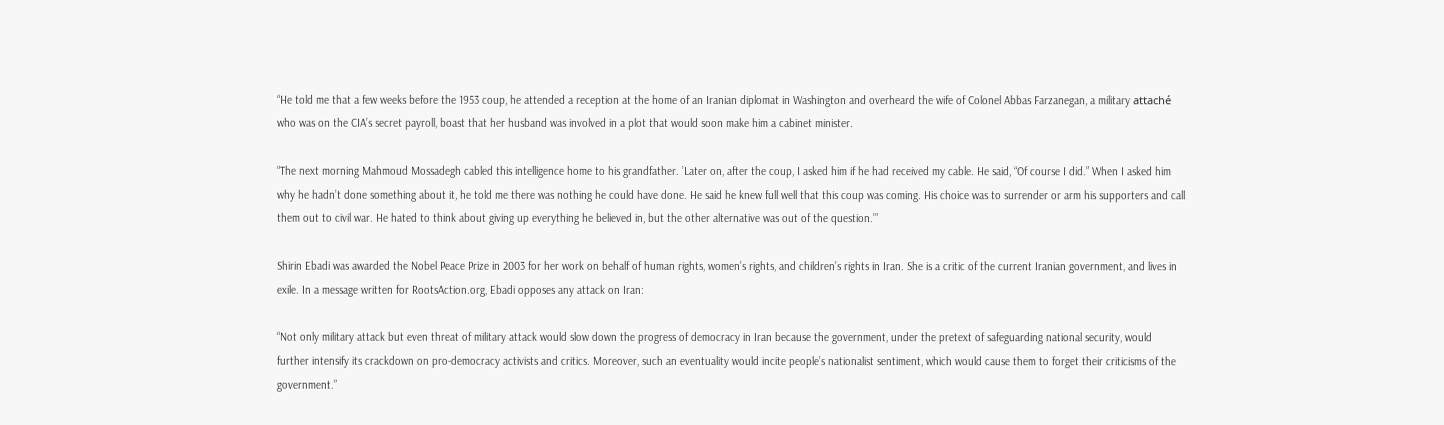“He told me that a few weeks before the 1953 coup, he attended a reception at the home of an Iranian diplomat in Washington and overheard the wife of Colonel Abbas Farzanegan, a military attaché who was on the CIA’s secret payroll, boast that her husband was involved in a plot that would soon make him a cabinet minister.

“The next morning Mahmoud Mossadegh cabled this intelligence home to his grandfather. ’Later on, after the coup, I asked him if he had received my cable. He said, “Of course I did.” When I asked him why he hadn’t done something about it, he told me there was nothing he could have done. He said he knew full well that this coup was coming. His choice was to surrender or arm his supporters and call them out to civil war. He hated to think about giving up everything he believed in, but the other alternative was out of the question.’”

Shirin Ebadi was awarded the Nobel Peace Prize in 2003 for her work on behalf of human rights, women’s rights, and children’s rights in Iran. She is a critic of the current Iranian government, and lives in exile. In a message written for RootsAction.org, Ebadi opposes any attack on Iran:

“Not only military attack but even threat of military attack would slow down the progress of democracy in Iran because the government, under the pretext of safeguarding national security, would further intensify its crackdown on pro-democracy activists and critics. Moreover, such an eventuality would incite people’s nationalist sentiment, which would cause them to forget their criticisms of the government.”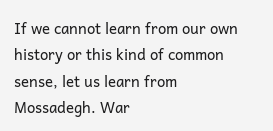If we cannot learn from our own history or this kind of common sense, let us learn from Mossadegh. War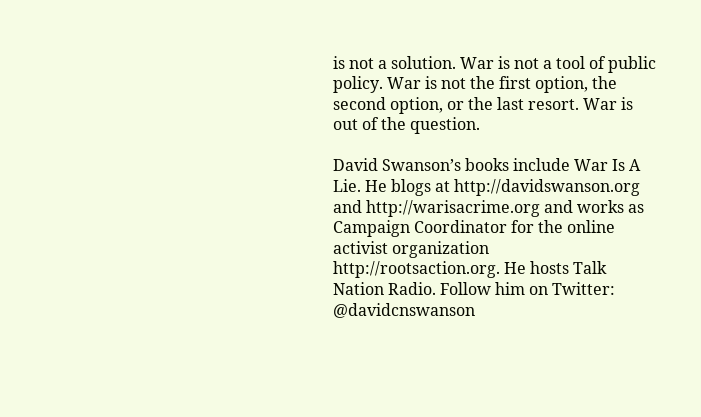is not a solution. War is not a tool of public policy. War is not the first option, the second option, or the last resort. War is out of the question.

David Swanson’s books include War Is A Lie. He blogs at http://davidswanson.org and http://warisacrime.org and works as Campaign Coordinator for the online activist organization http://rootsaction.org. He hosts Talk Nation Radio. Follow him on Twitter: @davidcnswanson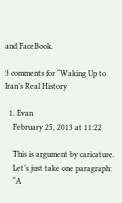and FaceBook.

3 comments for “Waking Up to Iran’s Real History

  1. Evan
    February 25, 2013 at 11:22

    This is argument by caricature.
    Let’s just take one paragraph:
    “A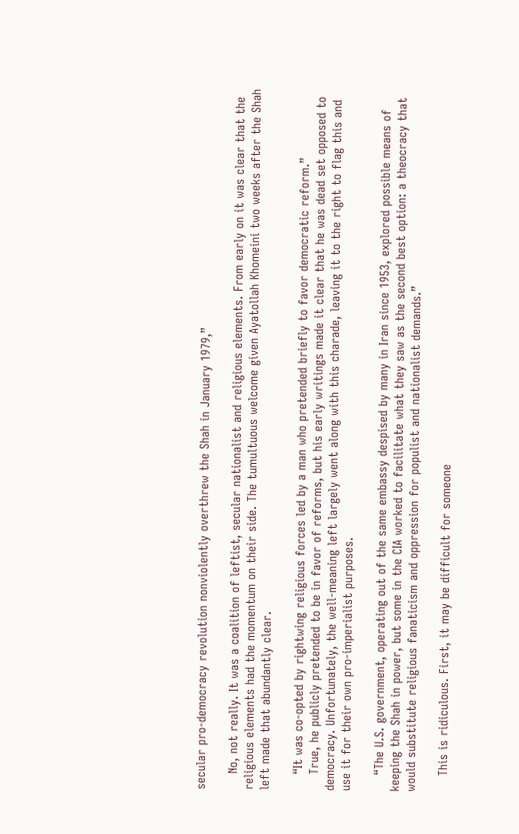secular pro-democracy revolution nonviolently overthrew the Shah in January 1979,”

    No, not really. It was a coalition of leftist, secular nationalist and religious elements. From early on it was clear that the religious elements had the momentum on their side. The tumultuous welcome given Ayatollah Khomeini two weeks after the Shah left made that abundantly clear.

    “It was co-opted by rightwing religious forces led by a man who pretended briefly to favor democratic reform.”
    True, he publicly pretended to be in favor of reforms, but his early writings made it clear that he was dead set opposed to democracy. Unfortunately, the well-meaning left largely went along with this charade, leaving it to the right to flag this and use it for their own pro-imperialist purposes.

    “The U.S. government, operating out of the same embassy despised by many in Iran since 1953, explored possible means of keeping the Shah in power, but some in the CIA worked to facilitate what they saw as the second best option: a theocracy that would substitute religious fanaticism and oppression for populist and nationalist demands.”

    This is ridiculous. First, it may be difficult for someone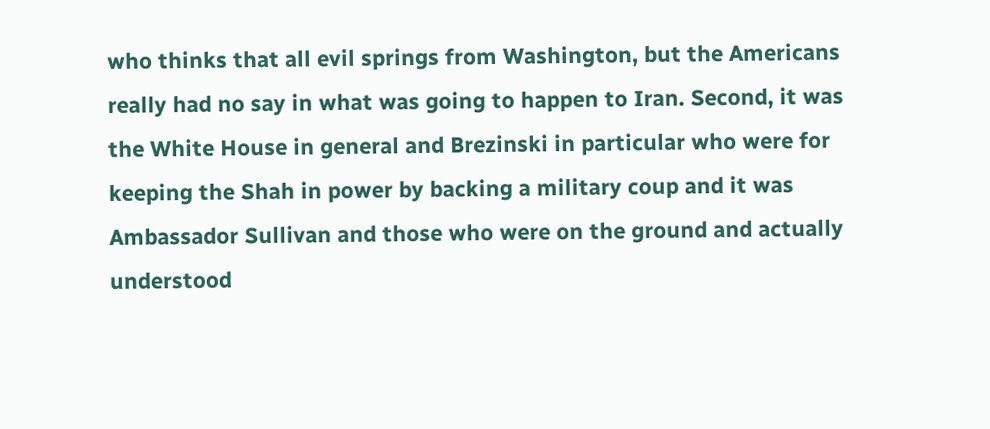who thinks that all evil springs from Washington, but the Americans really had no say in what was going to happen to Iran. Second, it was the White House in general and Brezinski in particular who were for keeping the Shah in power by backing a military coup and it was Ambassador Sullivan and those who were on the ground and actually understood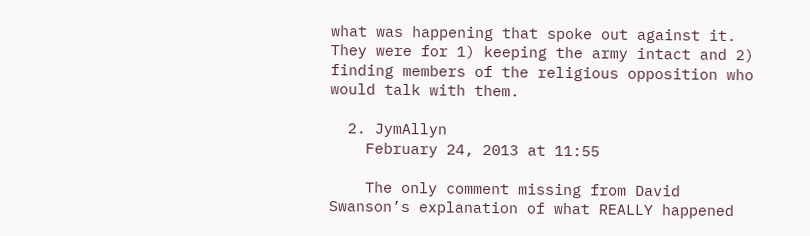what was happening that spoke out against it. They were for 1) keeping the army intact and 2) finding members of the religious opposition who would talk with them.

  2. JymAllyn
    February 24, 2013 at 11:55

    The only comment missing from David Swanson’s explanation of what REALLY happened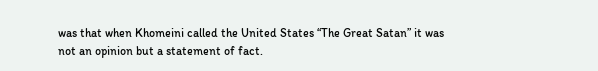was that when Khomeini called the United States “The Great Satan” it was not an opinion but a statement of fact.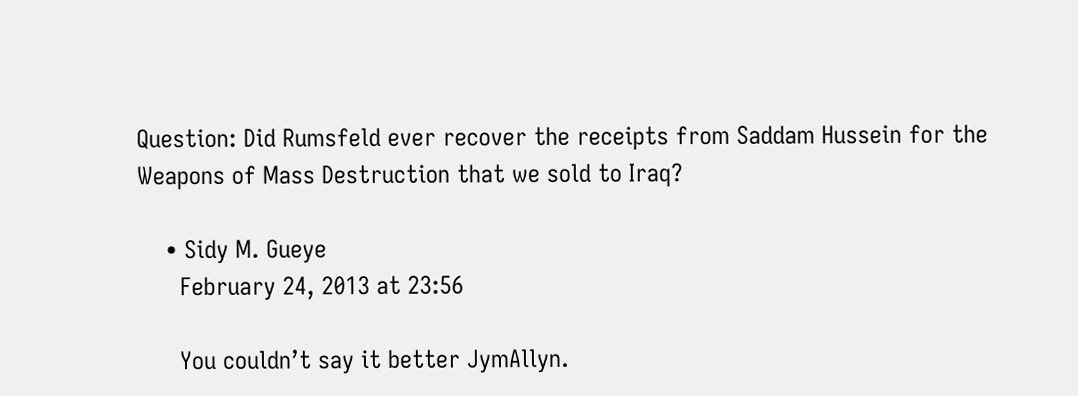Question: Did Rumsfeld ever recover the receipts from Saddam Hussein for the Weapons of Mass Destruction that we sold to Iraq?

    • Sidy M. Gueye
      February 24, 2013 at 23:56

      You couldn’t say it better JymAllyn.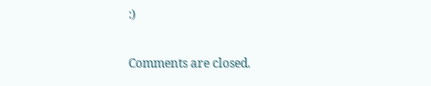:)

Comments are closed.